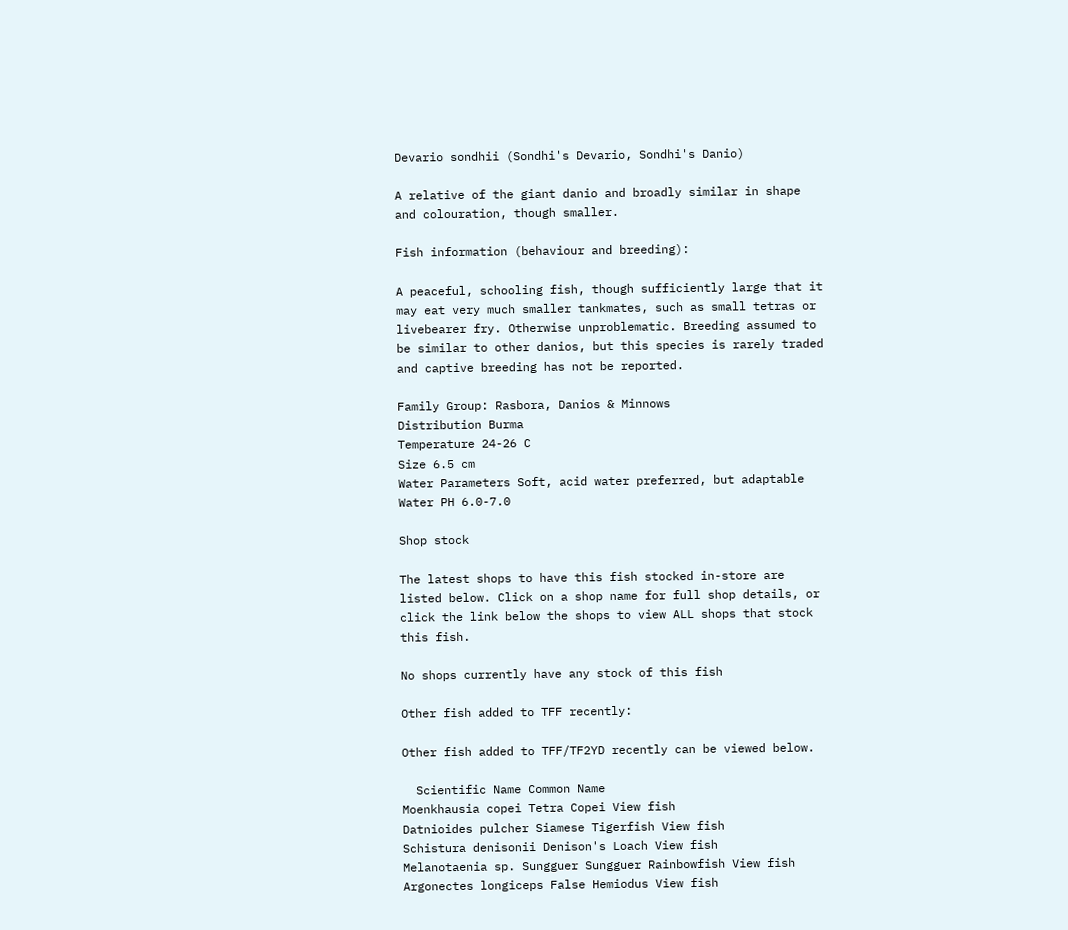Devario sondhii (Sondhi's Devario, Sondhi's Danio)

A relative of the giant danio and broadly similar in shape and colouration, though smaller.

Fish information (behaviour and breeding):

A peaceful, schooling fish, though sufficiently large that it may eat very much smaller tankmates, such as small tetras or livebearer fry. Otherwise unproblematic. Breeding assumed to be similar to other danios, but this species is rarely traded and captive breeding has not be reported.

Family Group: Rasbora, Danios & Minnows
Distribution Burma
Temperature 24-26 C
Size 6.5 cm
Water Parameters Soft, acid water preferred, but adaptable
Water PH 6.0-7.0

Shop stock

The latest shops to have this fish stocked in-store are listed below. Click on a shop name for full shop details, or click the link below the shops to view ALL shops that stock this fish.

No shops currently have any stock of this fish

Other fish added to TFF recently:

Other fish added to TFF/TF2YD recently can be viewed below.

  Scientific Name Common Name
Moenkhausia copei Tetra Copei View fish
Datnioides pulcher Siamese Tigerfish View fish
Schistura denisonii Denison's Loach View fish
Melanotaenia sp. Sungguer Sungguer Rainbowfish View fish
Argonectes longiceps False Hemiodus View fish